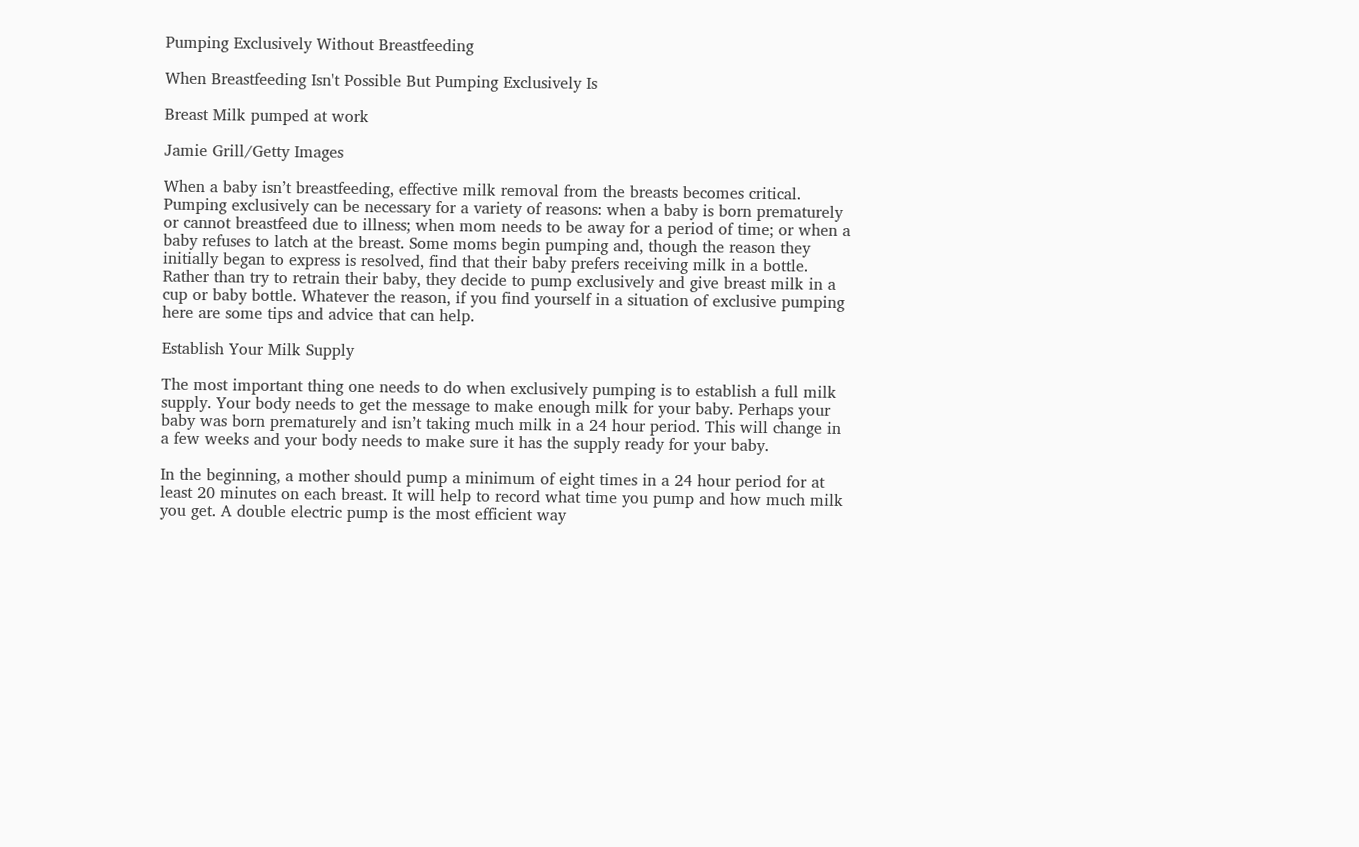Pumping Exclusively Without Breastfeeding

When Breastfeeding Isn't Possible But Pumping Exclusively Is

Breast Milk pumped at work

Jamie Grill/Getty Images

When a baby isn’t breastfeeding, effective milk removal from the breasts becomes critical. Pumping exclusively can be necessary for a variety of reasons: when a baby is born prematurely or cannot breastfeed due to illness; when mom needs to be away for a period of time; or when a baby refuses to latch at the breast. Some moms begin pumping and, though the reason they initially began to express is resolved, find that their baby prefers receiving milk in a bottle. Rather than try to retrain their baby, they decide to pump exclusively and give breast milk in a cup or baby bottle. Whatever the reason, if you find yourself in a situation of exclusive pumping here are some tips and advice that can help.

Establish Your Milk Supply

The most important thing one needs to do when exclusively pumping is to establish a full milk supply. Your body needs to get the message to make enough milk for your baby. Perhaps your baby was born prematurely and isn’t taking much milk in a 24 hour period. This will change in a few weeks and your body needs to make sure it has the supply ready for your baby.

In the beginning, a mother should pump a minimum of eight times in a 24 hour period for at least 20 minutes on each breast. It will help to record what time you pump and how much milk you get. A double electric pump is the most efficient way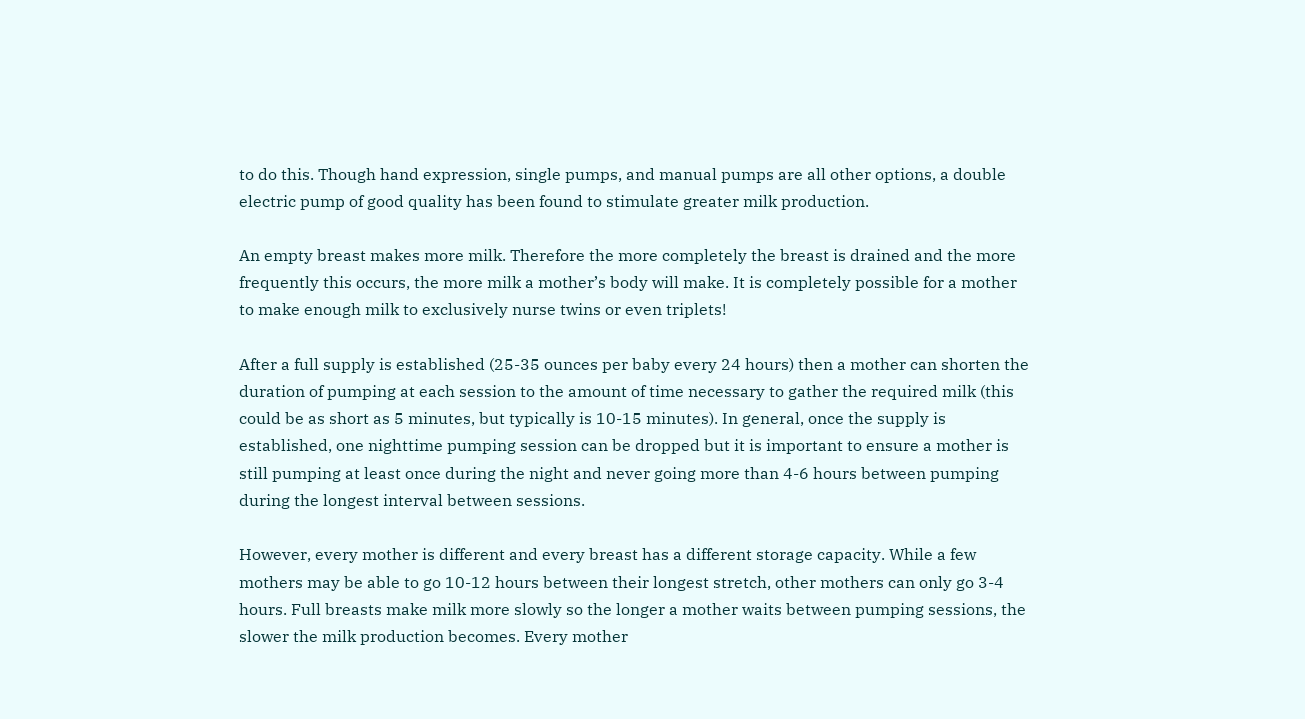to do this. Though hand expression, single pumps, and manual pumps are all other options, a double electric pump of good quality has been found to stimulate greater milk production.

An empty breast makes more milk. Therefore the more completely the breast is drained and the more frequently this occurs, the more milk a mother’s body will make. It is completely possible for a mother to make enough milk to exclusively nurse twins or even triplets!

After a full supply is established (25-35 ounces per baby every 24 hours) then a mother can shorten the duration of pumping at each session to the amount of time necessary to gather the required milk (this could be as short as 5 minutes, but typically is 10-15 minutes). In general, once the supply is established, one nighttime pumping session can be dropped but it is important to ensure a mother is still pumping at least once during the night and never going more than 4-6 hours between pumping during the longest interval between sessions.

However, every mother is different and every breast has a different storage capacity. While a few mothers may be able to go 10-12 hours between their longest stretch, other mothers can only go 3-4 hours. Full breasts make milk more slowly so the longer a mother waits between pumping sessions, the slower the milk production becomes. Every mother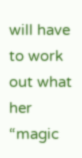will have to work out what her “magic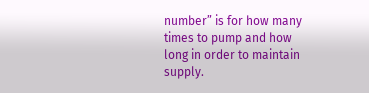number” is for how many times to pump and how long in order to maintain supply.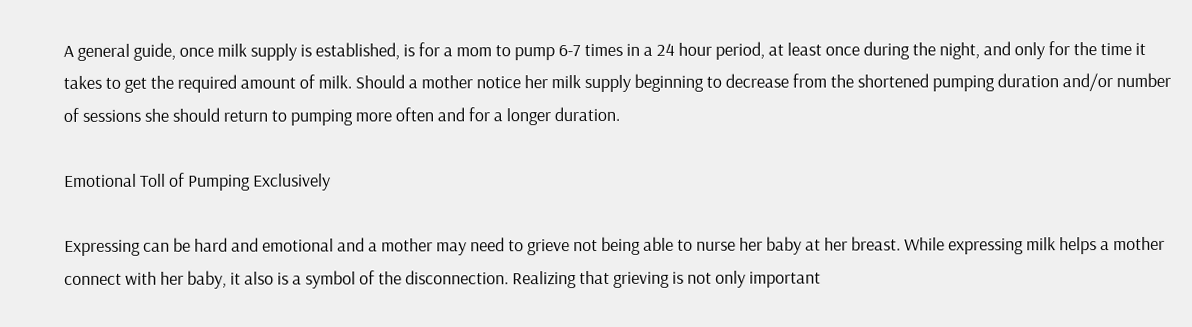A general guide, once milk supply is established, is for a mom to pump 6-7 times in a 24 hour period, at least once during the night, and only for the time it takes to get the required amount of milk. Should a mother notice her milk supply beginning to decrease from the shortened pumping duration and/or number of sessions she should return to pumping more often and for a longer duration.

Emotional Toll of Pumping Exclusively

Expressing can be hard and emotional and a mother may need to grieve not being able to nurse her baby at her breast. While expressing milk helps a mother connect with her baby, it also is a symbol of the disconnection. Realizing that grieving is not only important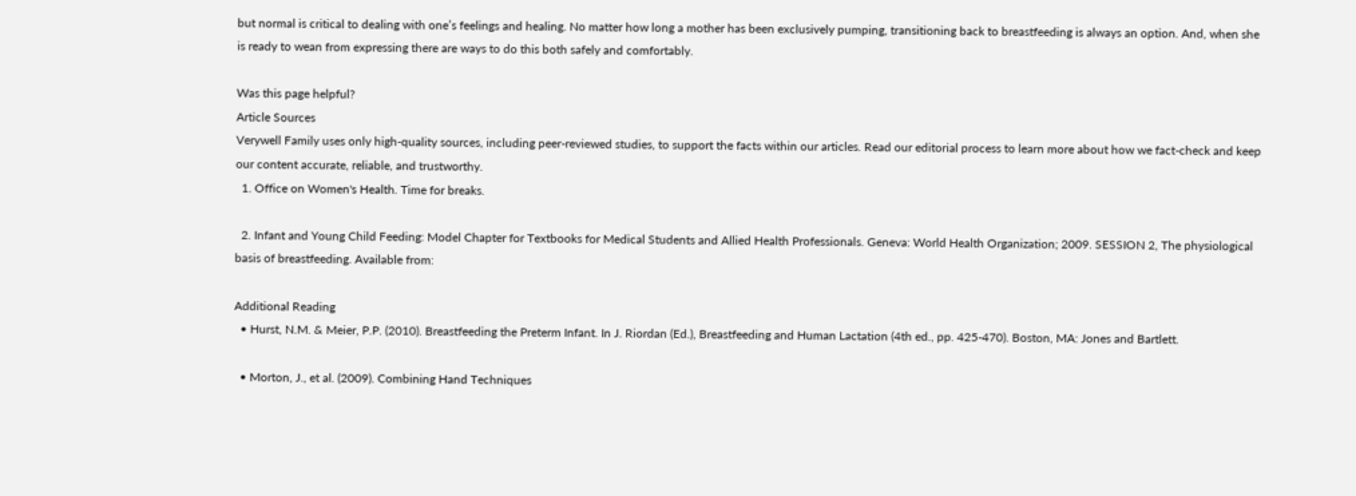but normal is critical to dealing with one’s feelings and healing. No matter how long a mother has been exclusively pumping, transitioning back to breastfeeding is always an option. And, when she is ready to wean from expressing there are ways to do this both safely and comfortably.

Was this page helpful?
Article Sources
Verywell Family uses only high-quality sources, including peer-reviewed studies, to support the facts within our articles. Read our editorial process to learn more about how we fact-check and keep our content accurate, reliable, and trustworthy.
  1. Office on Women's Health. Time for breaks.

  2. Infant and Young Child Feeding: Model Chapter for Textbooks for Medical Students and Allied Health Professionals. Geneva: World Health Organization; 2009. SESSION 2, The physiological basis of breastfeeding. Available from:

Additional Reading
  • Hurst, N.M. & Meier, P.P. (2010). Breastfeeding the Preterm Infant. In J. Riordan (Ed.), Breastfeeding and Human Lactation (4th ed., pp. 425-470). Boston, MA: Jones and Bartlett.

  • Morton, J., et al. (2009). Combining Hand Techniques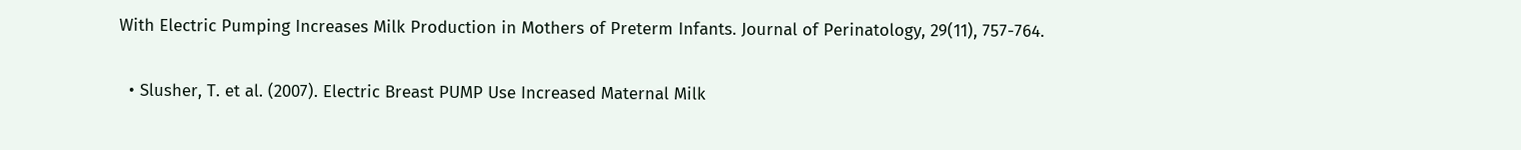With Electric Pumping Increases Milk Production in Mothers of Preterm Infants. Journal of Perinatology, 29(11), 757-764.

  • Slusher, T. et al. (2007). Electric Breast PUMP Use Increased Maternal Milk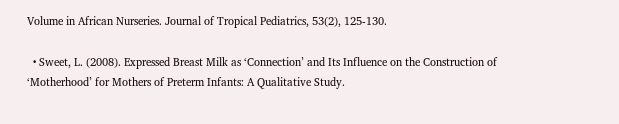Volume in African Nurseries. Journal of Tropical Pediatrics, 53(2), 125-130.

  • Sweet, L. (2008). Expressed Breast Milk as ‘Connection’ and Its Influence on the Construction of ‘Motherhood’ for Mothers of Preterm Infants: A Qualitative Study.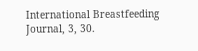International Breastfeeding Journal, 3, 30.